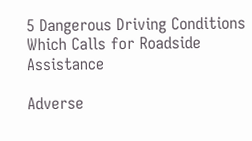5 Dangerous Driving Conditions Which Calls for Roadside Assistance

Adverse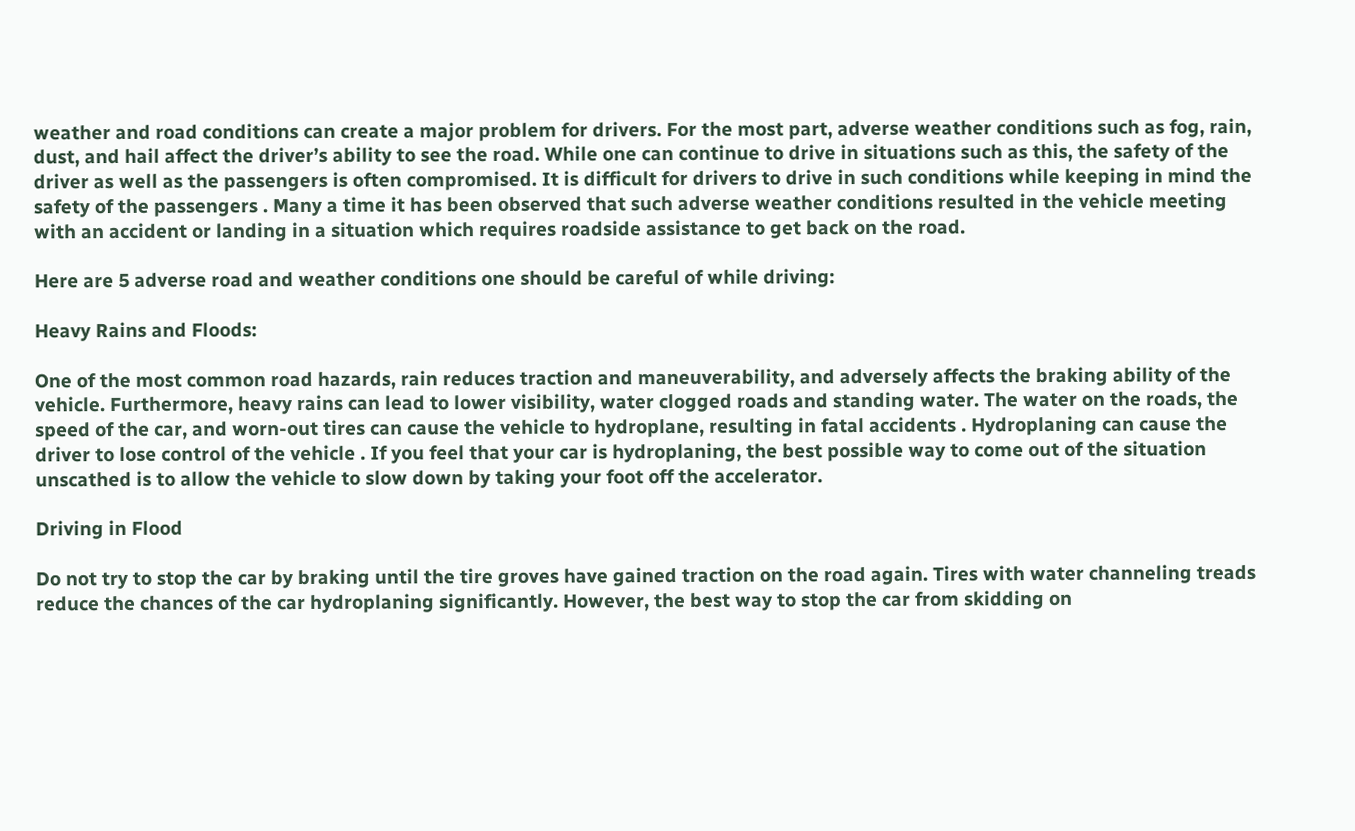weather and road conditions can create a major problem for drivers. For the most part, adverse weather conditions such as fog, rain, dust, and hail affect the driver’s ability to see the road. While one can continue to drive in situations such as this, the safety of the driver as well as the passengers is often compromised. It is difficult for drivers to drive in such conditions while keeping in mind the safety of the passengers . Many a time it has been observed that such adverse weather conditions resulted in the vehicle meeting with an accident or landing in a situation which requires roadside assistance to get back on the road.

Here are 5 adverse road and weather conditions one should be careful of while driving:

Heavy Rains and Floods:

One of the most common road hazards, rain reduces traction and maneuverability, and adversely affects the braking ability of the vehicle. Furthermore, heavy rains can lead to lower visibility, water clogged roads and standing water. The water on the roads, the speed of the car, and worn-out tires can cause the vehicle to hydroplane, resulting in fatal accidents . Hydroplaning can cause the driver to lose control of the vehicle . If you feel that your car is hydroplaning, the best possible way to come out of the situation unscathed is to allow the vehicle to slow down by taking your foot off the accelerator.

Driving in Flood

Do not try to stop the car by braking until the tire groves have gained traction on the road again. Tires with water channeling treads reduce the chances of the car hydroplaning significantly. However, the best way to stop the car from skidding on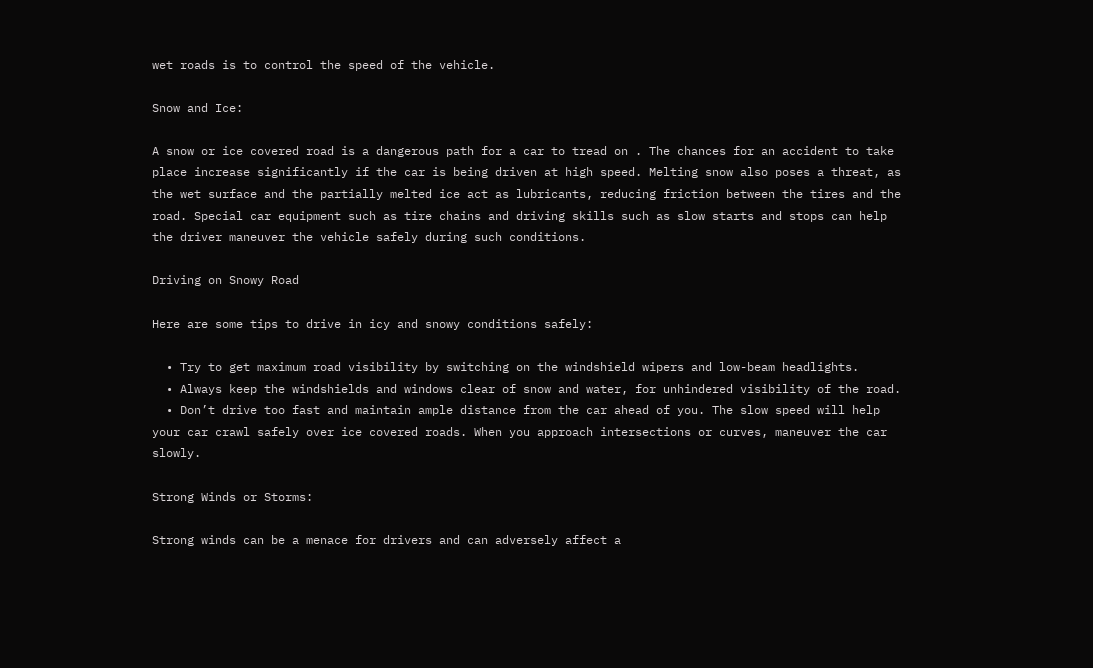wet roads is to control the speed of the vehicle.

Snow and Ice:

A snow or ice covered road is a dangerous path for a car to tread on . The chances for an accident to take place increase significantly if the car is being driven at high speed. Melting snow also poses a threat, as the wet surface and the partially melted ice act as lubricants, reducing friction between the tires and the road. Special car equipment such as tire chains and driving skills such as slow starts and stops can help the driver maneuver the vehicle safely during such conditions.

Driving on Snowy Road

Here are some tips to drive in icy and snowy conditions safely:

  • Try to get maximum road visibility by switching on the windshield wipers and low-beam headlights.
  • Always keep the windshields and windows clear of snow and water, for unhindered visibility of the road.
  • Don’t drive too fast and maintain ample distance from the car ahead of you. The slow speed will help your car crawl safely over ice covered roads. When you approach intersections or curves, maneuver the car slowly.

Strong Winds or Storms:

Strong winds can be a menace for drivers and can adversely affect a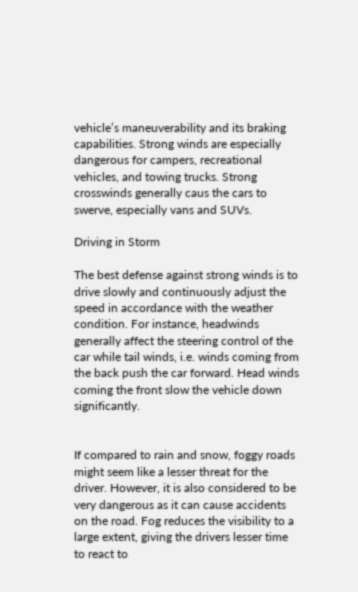vehicle’s maneuverability and its braking capabilities. Strong winds are especially dangerous for campers, recreational vehicles, and towing trucks. Strong crosswinds generally caus the cars to swerve, especially vans and SUVs.

Driving in Storm

The best defense against strong winds is to drive slowly and continuously adjust the speed in accordance with the weather condition. For instance, headwinds generally affect the steering control of the car while tail winds, i.e. winds coming from the back push the car forward. Head winds coming the front slow the vehicle down significantly.


If compared to rain and snow, foggy roads might seem like a lesser threat for the driver. However, it is also considered to be very dangerous as it can cause accidents on the road. Fog reduces the visibility to a large extent, giving the drivers lesser time to react to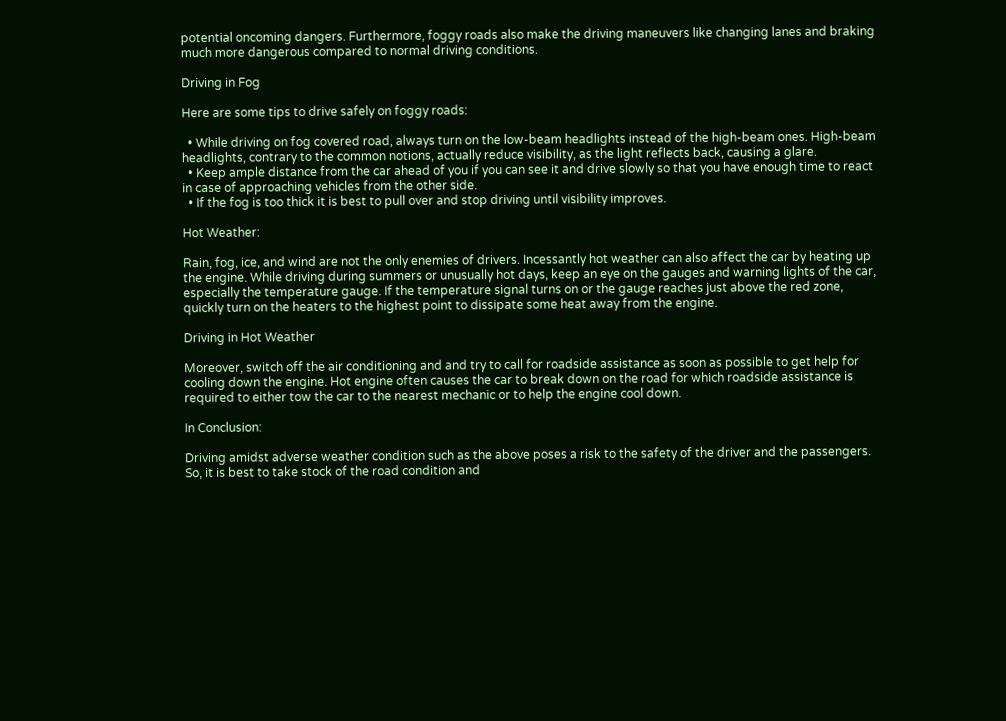potential oncoming dangers. Furthermore, foggy roads also make the driving maneuvers like changing lanes and braking much more dangerous compared to normal driving conditions.

Driving in Fog

Here are some tips to drive safely on foggy roads:

  • While driving on fog covered road, always turn on the low-beam headlights instead of the high-beam ones. High-beam headlights, contrary to the common notions, actually reduce visibility, as the light reflects back, causing a glare.
  • Keep ample distance from the car ahead of you if you can see it and drive slowly so that you have enough time to react in case of approaching vehicles from the other side.
  • If the fog is too thick it is best to pull over and stop driving until visibility improves.

Hot Weather:

Rain, fog, ice, and wind are not the only enemies of drivers. Incessantly hot weather can also affect the car by heating up the engine. While driving during summers or unusually hot days, keep an eye on the gauges and warning lights of the car, especially the temperature gauge. If the temperature signal turns on or the gauge reaches just above the red zone, quickly turn on the heaters to the highest point to dissipate some heat away from the engine.

Driving in Hot Weather

Moreover, switch off the air conditioning and and try to call for roadside assistance as soon as possible to get help for cooling down the engine. Hot engine often causes the car to break down on the road for which roadside assistance is required to either tow the car to the nearest mechanic or to help the engine cool down.

In Conclusion:

Driving amidst adverse weather condition such as the above poses a risk to the safety of the driver and the passengers. So, it is best to take stock of the road condition and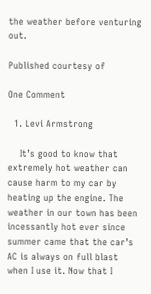the weather before venturing out.

Published courtesy of

One Comment

  1. Levi Armstrong

    It’s good to know that extremely hot weather can cause harm to my car by heating up the engine. The weather in our town has been incessantly hot ever since summer came that the car’s AC is always on full blast when I use it. Now that I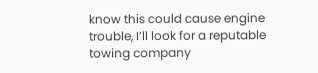know this could cause engine trouble, I’ll look for a reputable towing company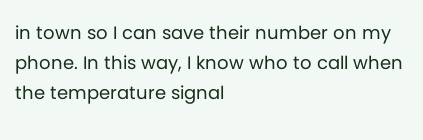in town so I can save their number on my phone. In this way, I know who to call when the temperature signal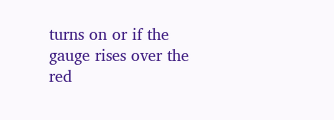turns on or if the gauge rises over the red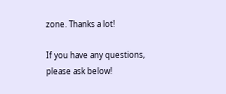zone. Thanks a lot!

If you have any questions, please ask below!